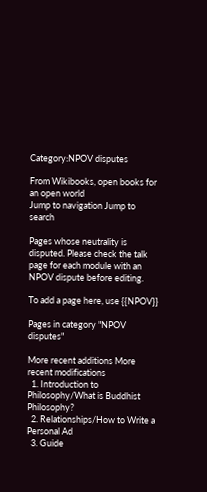Category:NPOV disputes

From Wikibooks, open books for an open world
Jump to navigation Jump to search

Pages whose neutrality is disputed. Please check the talk page for each module with an NPOV dispute before editing.

To add a page here, use {{NPOV}}

Pages in category "NPOV disputes"

More recent additions More recent modifications
  1. Introduction to Philosophy/What is Buddhist Philosophy?
  2. Relationships/How to Write a Personal Ad
  3. Guide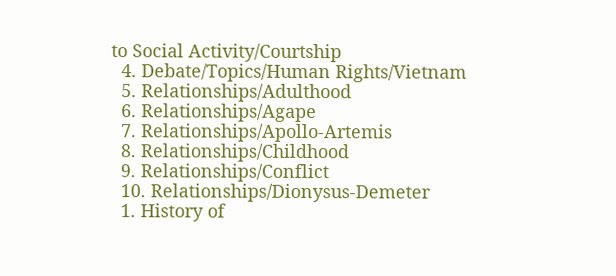to Social Activity/Courtship
  4. Debate/Topics/Human Rights/Vietnam
  5. Relationships/Adulthood
  6. Relationships/Agape
  7. Relationships/Apollo-Artemis
  8. Relationships/Childhood
  9. Relationships/Conflict
  10. Relationships/Dionysus-Demeter
  1. History of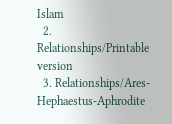Islam
  2. Relationships/Printable version
  3. Relationships/Ares-Hephaestus-Aphrodite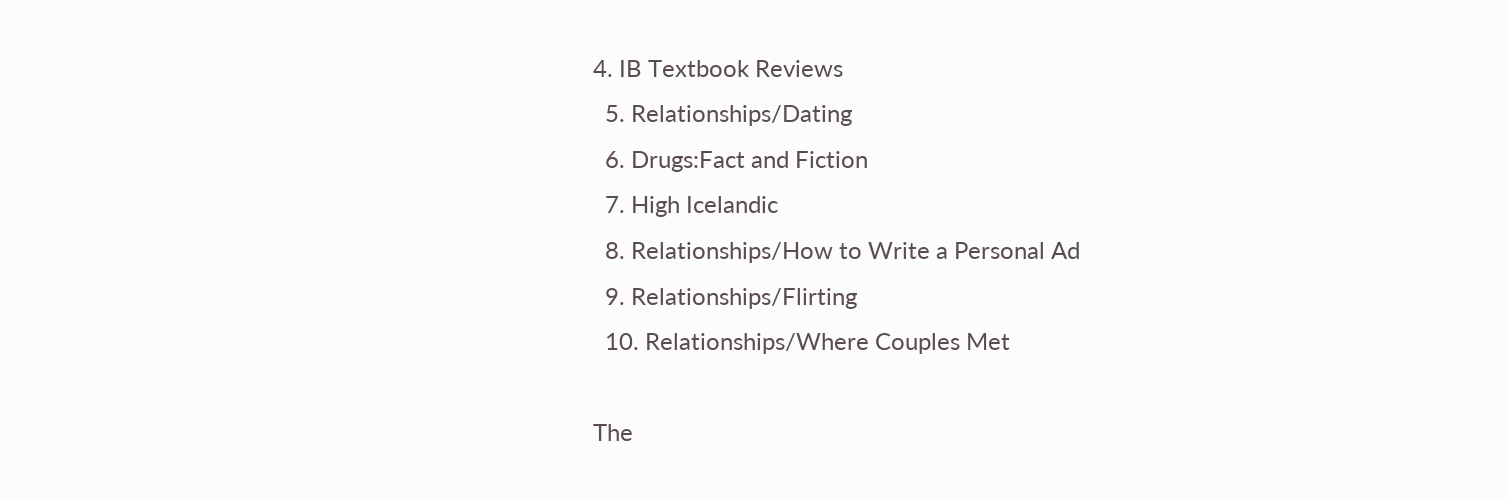4. IB Textbook Reviews
  5. Relationships/Dating
  6. Drugs:Fact and Fiction
  7. High Icelandic
  8. Relationships/How to Write a Personal Ad
  9. Relationships/Flirting
  10. Relationships/Where Couples Met

The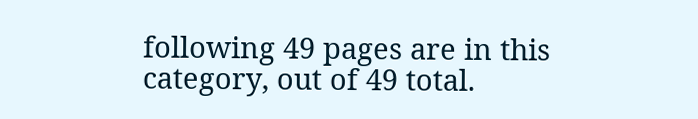following 49 pages are in this category, out of 49 total.